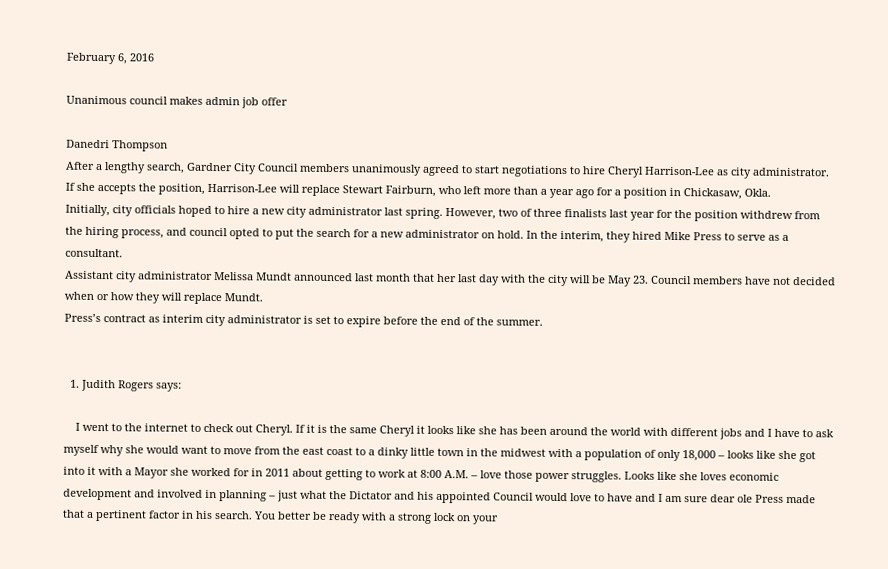February 6, 2016

Unanimous council makes admin job offer

Danedri Thompson
After a lengthy search, Gardner City Council members unanimously agreed to start negotiations to hire Cheryl Harrison-Lee as city administrator.
If she accepts the position, Harrison-Lee will replace Stewart Fairburn, who left more than a year ago for a position in Chickasaw, Okla.
Initially, city officials hoped to hire a new city administrator last spring. However, two of three finalists last year for the position withdrew from the hiring process, and council opted to put the search for a new administrator on hold. In the interim, they hired Mike Press to serve as a consultant.
Assistant city administrator Melissa Mundt announced last month that her last day with the city will be May 23. Council members have not decided when or how they will replace Mundt.
Press’s contract as interim city administrator is set to expire before the end of the summer.


  1. Judith Rogers says:

    I went to the internet to check out Cheryl. If it is the same Cheryl it looks like she has been around the world with different jobs and I have to ask myself why she would want to move from the east coast to a dinky little town in the midwest with a population of only 18,000 – looks like she got into it with a Mayor she worked for in 2011 about getting to work at 8:00 A.M. – love those power struggles. Looks like she loves economic development and involved in planning – just what the Dictator and his appointed Council would love to have and I am sure dear ole Press made that a pertinent factor in his search. You better be ready with a strong lock on your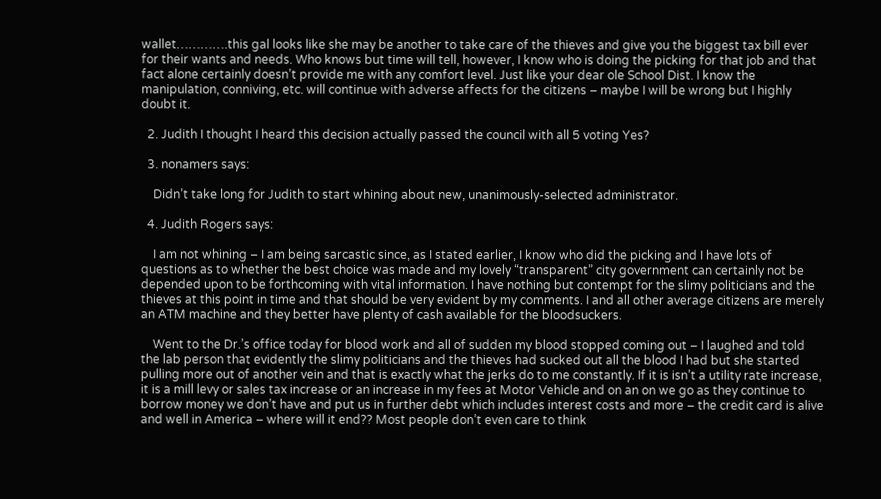wallet………….this gal looks like she may be another to take care of the thieves and give you the biggest tax bill ever for their wants and needs. Who knows but time will tell, however, I know who is doing the picking for that job and that fact alone certainly doesn’t provide me with any comfort level. Just like your dear ole School Dist. I know the manipulation, conniving, etc. will continue with adverse affects for the citizens – maybe I will be wrong but I highly doubt it.

  2. Judith I thought I heard this decision actually passed the council with all 5 voting Yes?

  3. nonamers says:

    Didn’t take long for Judith to start whining about new, unanimously-selected administrator.

  4. Judith Rogers says:

    I am not whining – I am being sarcastic since, as I stated earlier, I know who did the picking and I have lots of questions as to whether the best choice was made and my lovely “transparent” city government can certainly not be depended upon to be forthcoming with vital information. I have nothing but contempt for the slimy politicians and the thieves at this point in time and that should be very evident by my comments. I and all other average citizens are merely an ATM machine and they better have plenty of cash available for the bloodsuckers.

    Went to the Dr.’s office today for blood work and all of sudden my blood stopped coming out – I laughed and told the lab person that evidently the slimy politicians and the thieves had sucked out all the blood I had but she started pulling more out of another vein and that is exactly what the jerks do to me constantly. If it is isn’t a utility rate increase, it is a mill levy or sales tax increase or an increase in my fees at Motor Vehicle and on an on we go as they continue to borrow money we don’t have and put us in further debt which includes interest costs and more – the credit card is alive and well in America – where will it end?? Most people don’t even care to think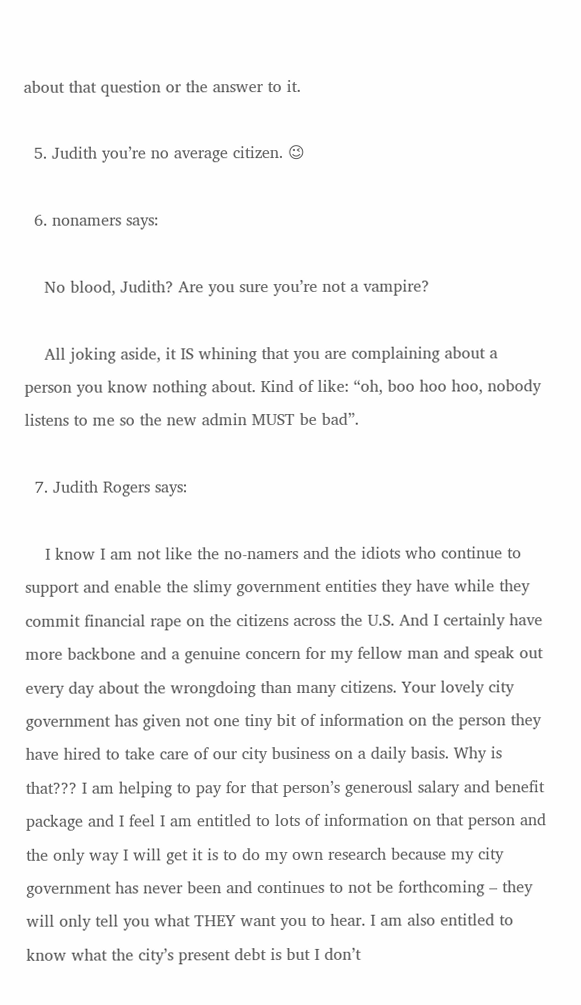about that question or the answer to it.

  5. Judith you’re no average citizen. 😉

  6. nonamers says:

    No blood, Judith? Are you sure you’re not a vampire?

    All joking aside, it IS whining that you are complaining about a person you know nothing about. Kind of like: “oh, boo hoo hoo, nobody listens to me so the new admin MUST be bad”.

  7. Judith Rogers says:

    I know I am not like the no-namers and the idiots who continue to support and enable the slimy government entities they have while they commit financial rape on the citizens across the U.S. And I certainly have more backbone and a genuine concern for my fellow man and speak out every day about the wrongdoing than many citizens. Your lovely city government has given not one tiny bit of information on the person they have hired to take care of our city business on a daily basis. Why is that??? I am helping to pay for that person’s generousl salary and benefit package and I feel I am entitled to lots of information on that person and the only way I will get it is to do my own research because my city government has never been and continues to not be forthcoming – they will only tell you what THEY want you to hear. I am also entitled to know what the city’s present debt is but I don’t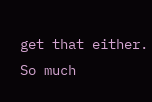get that either. So much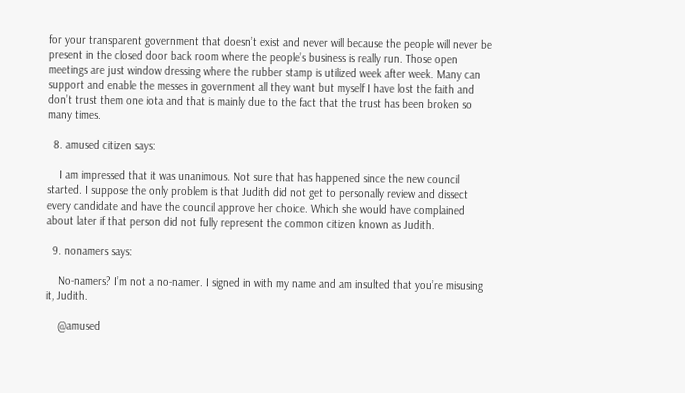for your transparent government that doesn’t exist and never will because the people will never be present in the closed door back room where the people’s business is really run. Those open meetings are just window dressing where the rubber stamp is utilized week after week. Many can support and enable the messes in government all they want but myself I have lost the faith and don’t trust them one iota and that is mainly due to the fact that the trust has been broken so many times.

  8. amused citizen says:

    I am impressed that it was unanimous. Not sure that has happened since the new council started. I suppose the only problem is that Judith did not get to personally review and dissect every candidate and have the council approve her choice. Which she would have complained about later if that person did not fully represent the common citizen known as Judith.

  9. nonamers says:

    No-namers? I’m not a no-namer. I signed in with my name and am insulted that you’re misusing it, Judith.

    @amused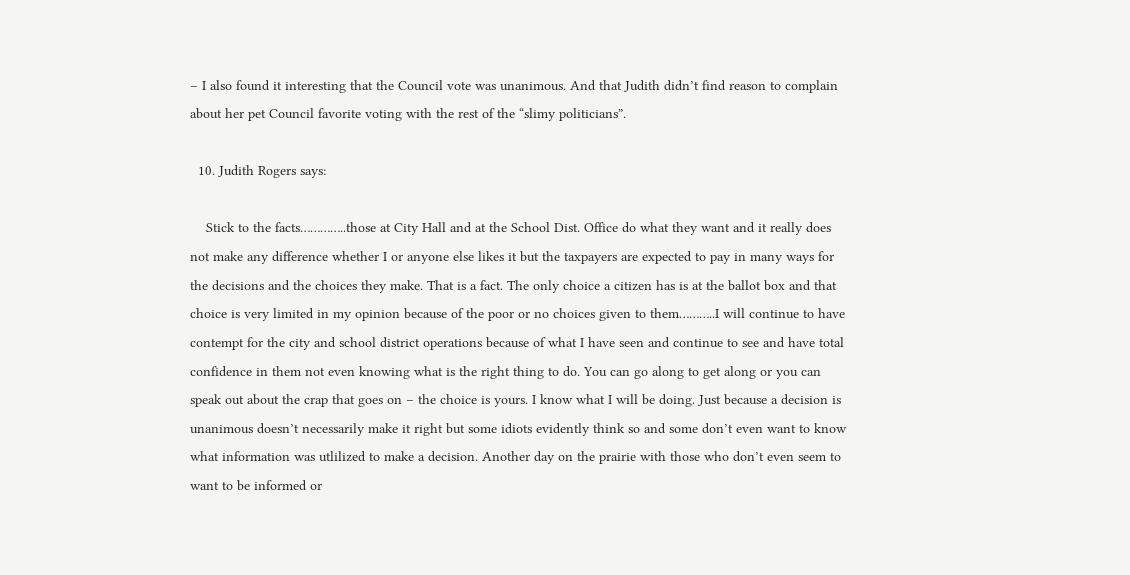– I also found it interesting that the Council vote was unanimous. And that Judith didn’t find reason to complain about her pet Council favorite voting with the rest of the “slimy politicians”.

  10. Judith Rogers says:

    Stick to the facts…………..those at City Hall and at the School Dist. Office do what they want and it really does not make any difference whether I or anyone else likes it but the taxpayers are expected to pay in many ways for the decisions and the choices they make. That is a fact. The only choice a citizen has is at the ballot box and that choice is very limited in my opinion because of the poor or no choices given to them………..I will continue to have contempt for the city and school district operations because of what I have seen and continue to see and have total confidence in them not even knowing what is the right thing to do. You can go along to get along or you can speak out about the crap that goes on – the choice is yours. I know what I will be doing. Just because a decision is unanimous doesn’t necessarily make it right but some idiots evidently think so and some don’t even want to know what information was utlilized to make a decision. Another day on the prairie with those who don’t even seem to want to be informed or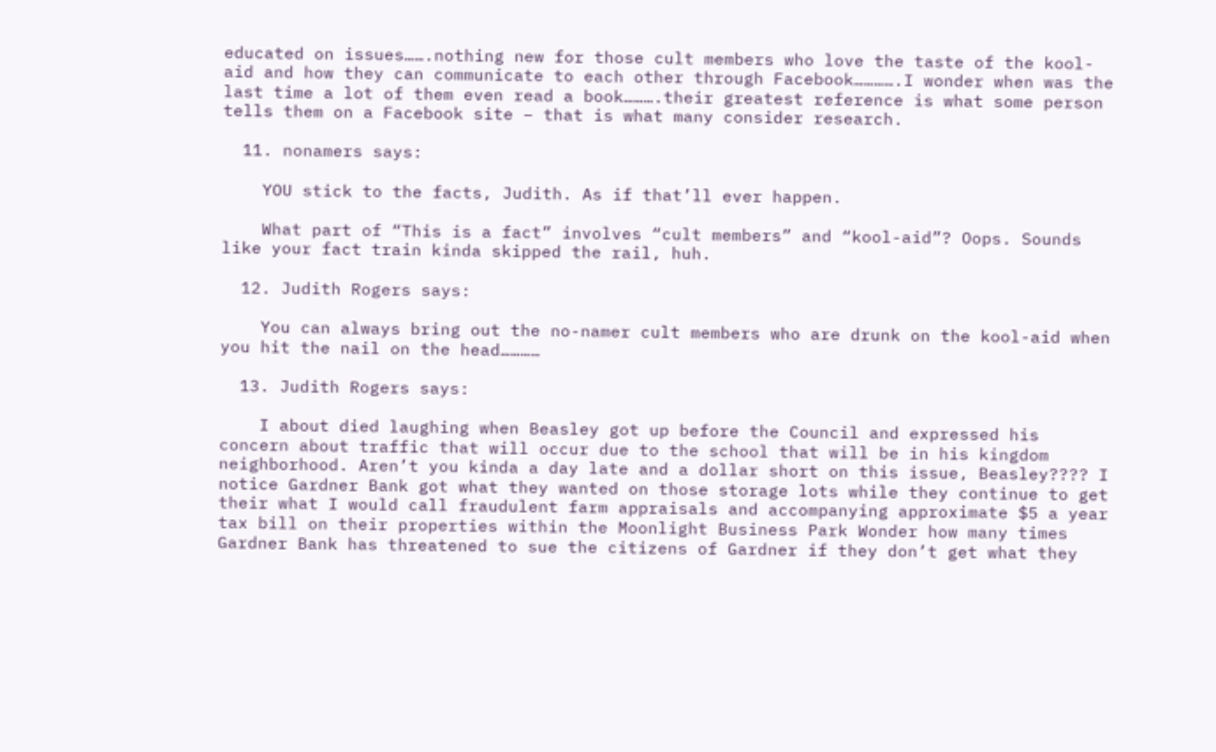educated on issues…….nothing new for those cult members who love the taste of the kool-aid and how they can communicate to each other through Facebook………….I wonder when was the last time a lot of them even read a book……….their greatest reference is what some person tells them on a Facebook site – that is what many consider research.

  11. nonamers says:

    YOU stick to the facts, Judith. As if that’ll ever happen.

    What part of “This is a fact” involves “cult members” and “kool-aid”? Oops. Sounds like your fact train kinda skipped the rail, huh.

  12. Judith Rogers says:

    You can always bring out the no-namer cult members who are drunk on the kool-aid when you hit the nail on the head…………

  13. Judith Rogers says:

    I about died laughing when Beasley got up before the Council and expressed his concern about traffic that will occur due to the school that will be in his kingdom neighborhood. Aren’t you kinda a day late and a dollar short on this issue, Beasley???? I notice Gardner Bank got what they wanted on those storage lots while they continue to get their what I would call fraudulent farm appraisals and accompanying approximate $5 a year tax bill on their properties within the Moonlight Business Park Wonder how many times Gardner Bank has threatened to sue the citizens of Gardner if they don’t get what they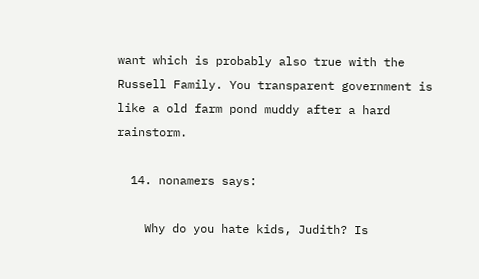want which is probably also true with the Russell Family. You transparent government is like a old farm pond muddy after a hard rainstorm.

  14. nonamers says:

    Why do you hate kids, Judith? Is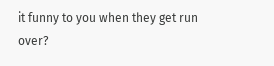it funny to you when they get run over?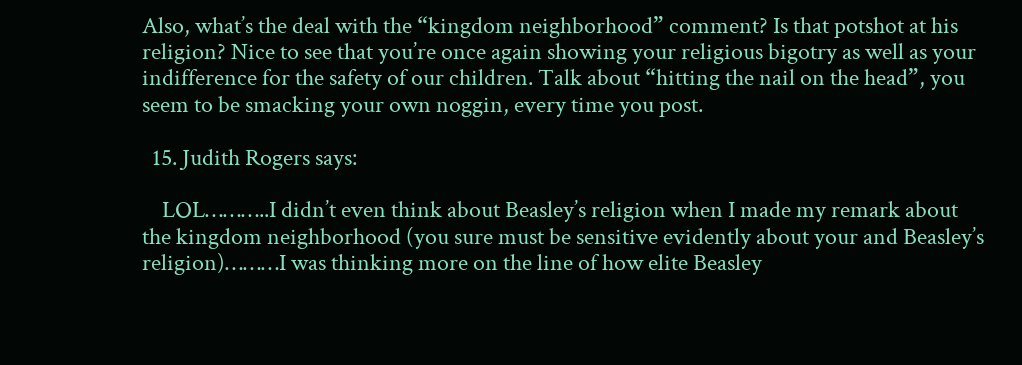Also, what’s the deal with the “kingdom neighborhood” comment? Is that potshot at his religion? Nice to see that you’re once again showing your religious bigotry as well as your indifference for the safety of our children. Talk about “hitting the nail on the head”, you seem to be smacking your own noggin, every time you post.

  15. Judith Rogers says:

    LOL………..I didn’t even think about Beasley’s religion when I made my remark about the kingdom neighborhood (you sure must be sensitive evidently about your and Beasley’s religion)………I was thinking more on the line of how elite Beasley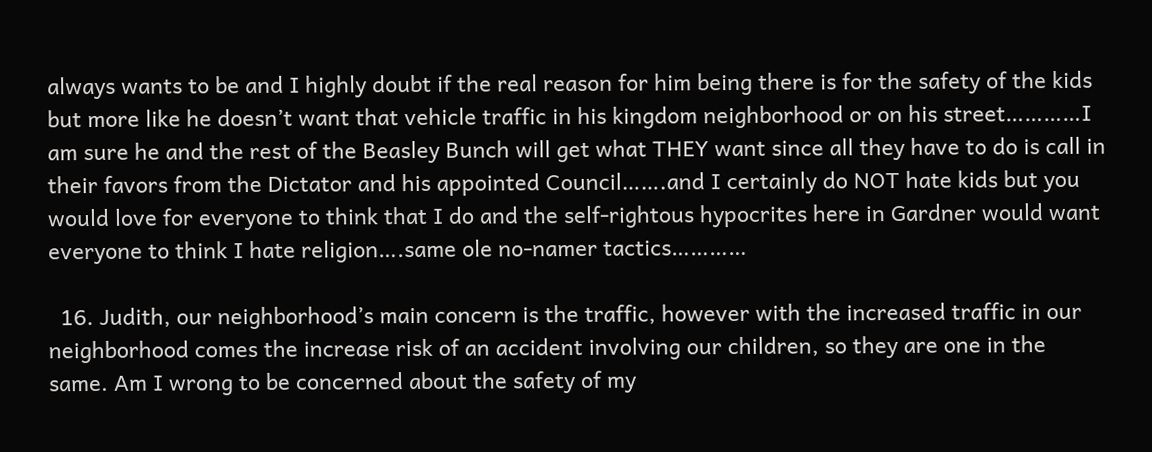always wants to be and I highly doubt if the real reason for him being there is for the safety of the kids but more like he doesn’t want that vehicle traffic in his kingdom neighborhood or on his street…………I am sure he and the rest of the Beasley Bunch will get what THEY want since all they have to do is call in their favors from the Dictator and his appointed Council…….and I certainly do NOT hate kids but you would love for everyone to think that I do and the self-rightous hypocrites here in Gardner would want everyone to think I hate religion….same ole no-namer tactics…………

  16. Judith, our neighborhood’s main concern is the traffic, however with the increased traffic in our neighborhood comes the increase risk of an accident involving our children, so they are one in the same. Am I wrong to be concerned about the safety of my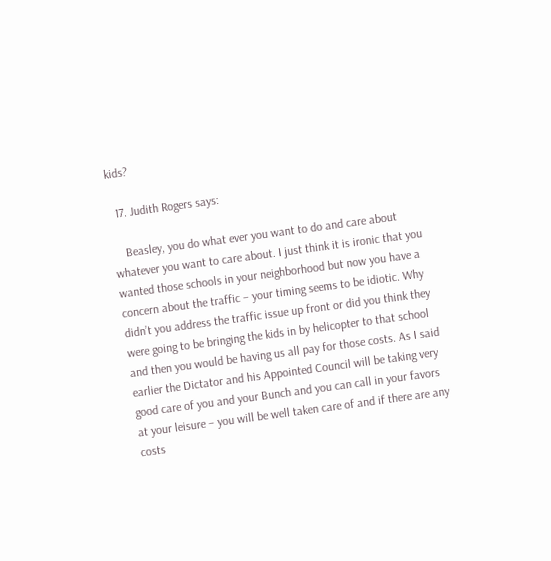kids?

  17. Judith Rogers says:

    Beasley, you do what ever you want to do and care about whatever you want to care about. I just think it is ironic that you wanted those schools in your neighborhood but now you have a concern about the traffic – your timing seems to be idiotic. Why didn’t you address the traffic issue up front or did you think they were going to be bringing the kids in by helicopter to that school and then you would be having us all pay for those costs. As I said earlier the Dictator and his Appointed Council will be taking very good care of you and your Bunch and you can call in your favors at your leisure – you will be well taken care of and if there are any costs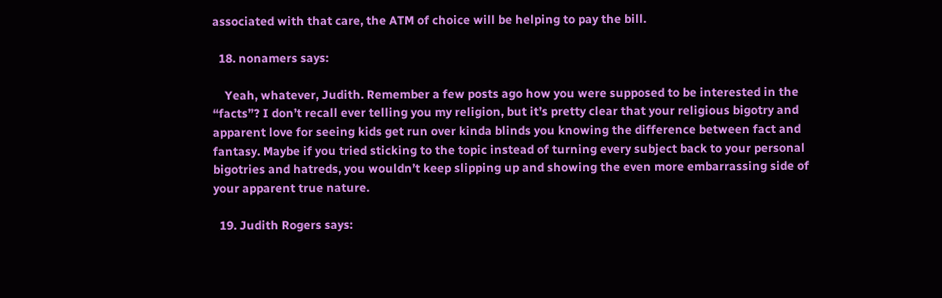associated with that care, the ATM of choice will be helping to pay the bill.

  18. nonamers says:

    Yeah, whatever, Judith. Remember a few posts ago how you were supposed to be interested in the “facts”? I don’t recall ever telling you my religion, but it’s pretty clear that your religious bigotry and apparent love for seeing kids get run over kinda blinds you knowing the difference between fact and fantasy. Maybe if you tried sticking to the topic instead of turning every subject back to your personal bigotries and hatreds, you wouldn’t keep slipping up and showing the even more embarrassing side of your apparent true nature.

  19. Judith Rogers says: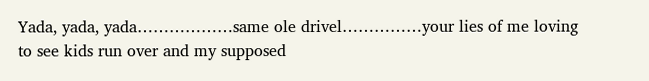Yada, yada, yada………………same ole drivel……………your lies of me loving to see kids run over and my supposed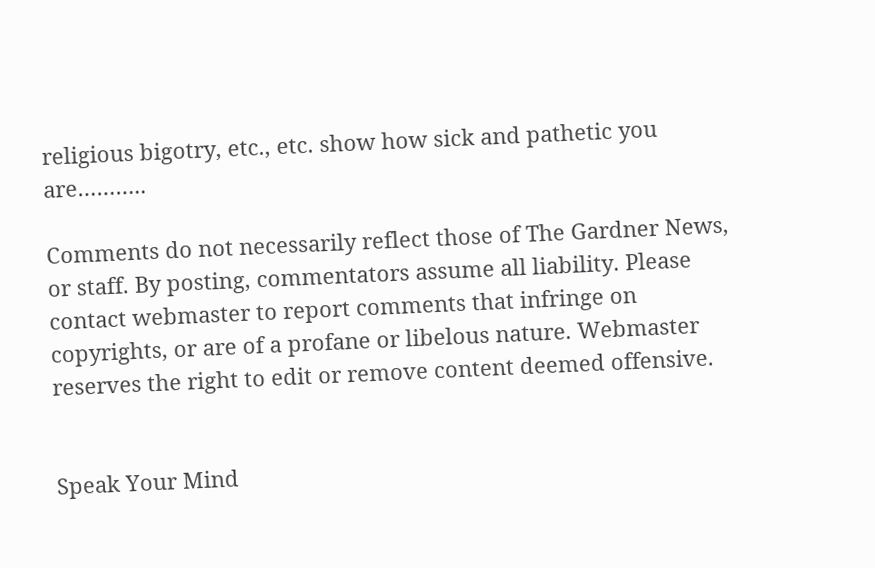religious bigotry, etc., etc. show how sick and pathetic you are………..

Comments do not necessarily reflect those of The Gardner News, or staff. By posting, commentators assume all liability. Please contact webmaster to report comments that infringe on copyrights, or are of a profane or libelous nature. Webmaster reserves the right to edit or remove content deemed offensive.


Speak Your Mind